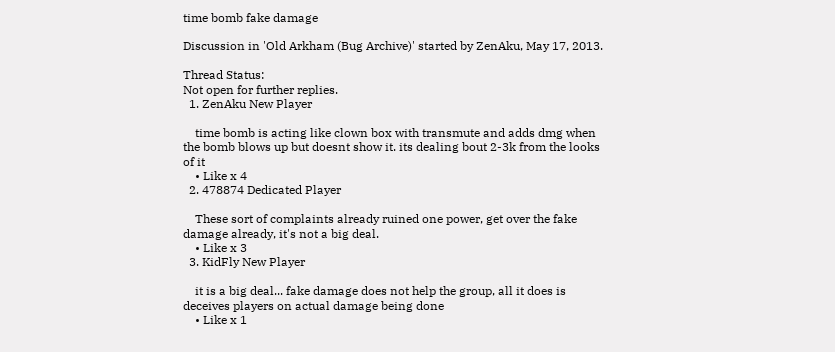time bomb fake damage

Discussion in 'Old Arkham (Bug Archive)' started by ZenAku, May 17, 2013.

Thread Status:
Not open for further replies.
  1. ZenAku New Player

    time bomb is acting like clown box with transmute and adds dmg when the bomb blows up but doesnt show it. its dealing bout 2-3k from the looks of it
    • Like x 4
  2. 478874 Dedicated Player

    These sort of complaints already ruined one power, get over the fake damage already, it's not a big deal.
    • Like x 3
  3. KidFly New Player

    it is a big deal... fake damage does not help the group, all it does is deceives players on actual damage being done
    • Like x 1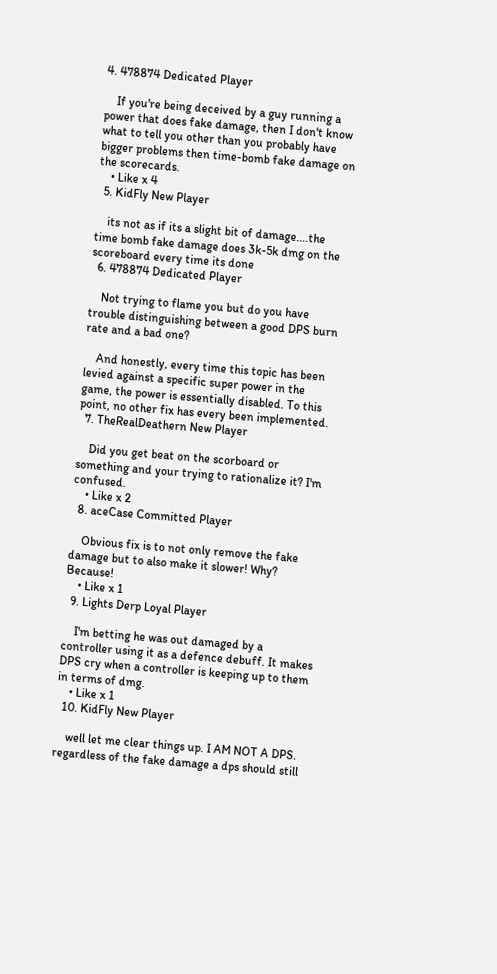4. 478874 Dedicated Player

    If you're being deceived by a guy running a power that does fake damage, then I don't know what to tell you other than you probably have bigger problems then time-bomb fake damage on the scorecards.
    • Like x 4
  5. KidFly New Player

    its not as if its a slight bit of damage....the time bomb fake damage does 3k-5k dmg on the scoreboard every time its done
  6. 478874 Dedicated Player

    Not trying to flame you but do you have trouble distinguishing between a good DPS burn rate and a bad one?

    And honestly, every time this topic has been levied against a specific super power in the game, the power is essentially disabled. To this point, no other fix has every been implemented.
  7. TheRealDeathern New Player

    Did you get beat on the scorboard or something and your trying to rationalize it? I'm confused.
    • Like x 2
  8. aceCase Committed Player

    Obvious fix is to not only remove the fake damage but to also make it slower! Why? Because!
    • Like x 1
  9. Lights Derp Loyal Player

    I'm betting he was out damaged by a controller using it as a defence debuff. It makes DPS cry when a controller is keeping up to them in terms of dmg.
    • Like x 1
  10. KidFly New Player

    well let me clear things up. I AM NOT A DPS. regardless of the fake damage a dps should still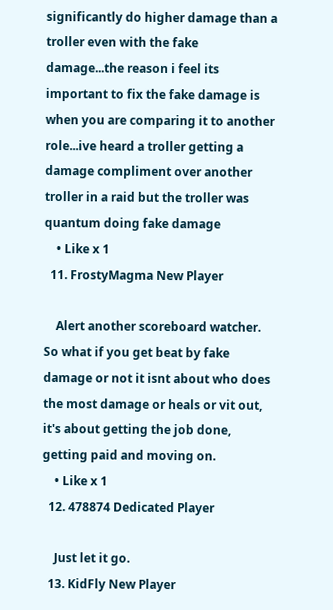significantly do higher damage than a troller even with the fake damage...the reason i feel its important to fix the fake damage is when you are comparing it to another role...ive heard a troller getting a damage compliment over another troller in a raid but the troller was quantum doing fake damage
    • Like x 1
  11. FrostyMagma New Player

    Alert another scoreboard watcher. So what if you get beat by fake damage or not it isnt about who does the most damage or heals or vit out, it's about getting the job done, getting paid and moving on.
    • Like x 1
  12. 478874 Dedicated Player

    Just let it go.
  13. KidFly New Player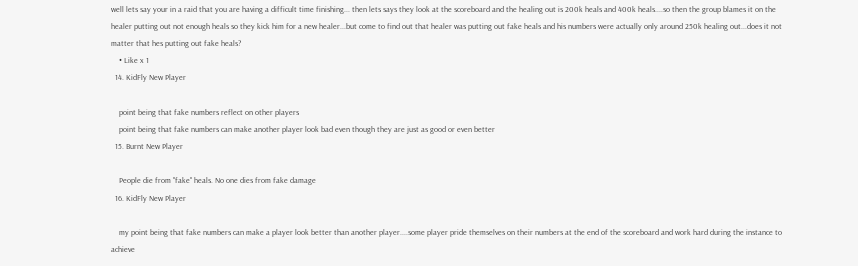well lets say your in a raid that you are having a difficult time finishing... then lets says they look at the scoreboard and the healing out is 200k heals and 400k heals....so then the group blames it on the healer putting out not enough heals so they kick him for a new healer...but come to find out that healer was putting out fake heals and his numbers were actually only around 250k healing out...does it not matter that hes putting out fake heals?
    • Like x 1
  14. KidFly New Player

    point being that fake numbers reflect on other players
    point being that fake numbers can make another player look bad even though they are just as good or even better
  15. Burnt New Player

    People die from "fake" heals. No one dies from fake damage
  16. KidFly New Player

    my point being that fake numbers can make a player look better than another player....some player pride themselves on their numbers at the end of the scoreboard and work hard during the instance to achieve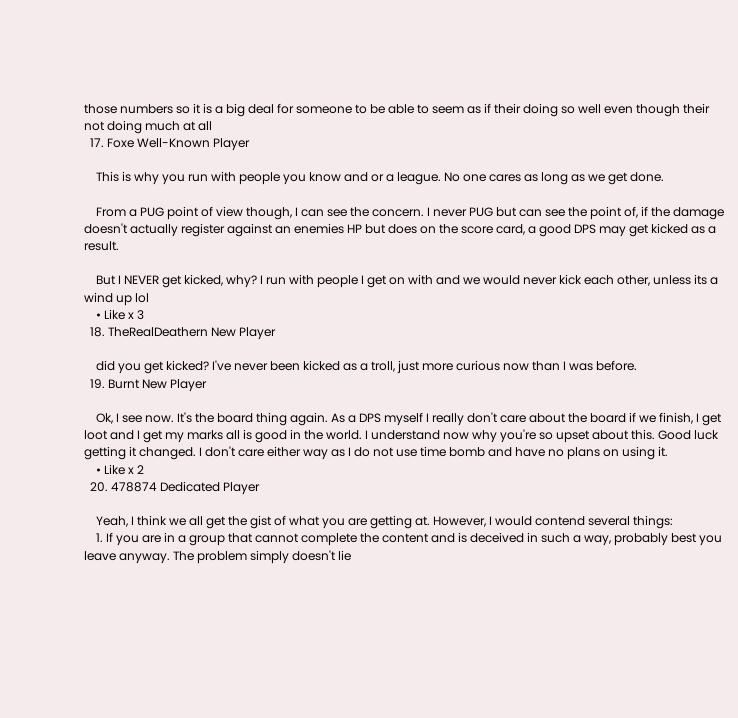those numbers so it is a big deal for someone to be able to seem as if their doing so well even though their not doing much at all
  17. Foxe Well-Known Player

    This is why you run with people you know and or a league. No one cares as long as we get done.

    From a PUG point of view though, I can see the concern. I never PUG but can see the point of, if the damage doesn't actually register against an enemies HP but does on the score card, a good DPS may get kicked as a result.

    But I NEVER get kicked, why? I run with people I get on with and we would never kick each other, unless its a wind up lol
    • Like x 3
  18. TheRealDeathern New Player

    did you get kicked? I've never been kicked as a troll, just more curious now than I was before.
  19. Burnt New Player

    Ok, I see now. It's the board thing again. As a DPS myself I really don't care about the board if we finish, I get loot and I get my marks all is good in the world. I understand now why you're so upset about this. Good luck getting it changed. I don't care either way as I do not use time bomb and have no plans on using it.
    • Like x 2
  20. 478874 Dedicated Player

    Yeah, I think we all get the gist of what you are getting at. However, I would contend several things:
    1. If you are in a group that cannot complete the content and is deceived in such a way, probably best you leave anyway. The problem simply doesn't lie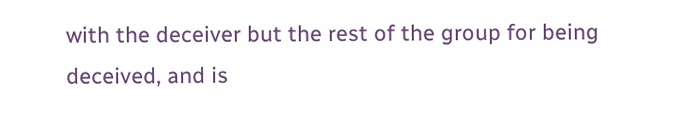with the deceiver but the rest of the group for being deceived, and is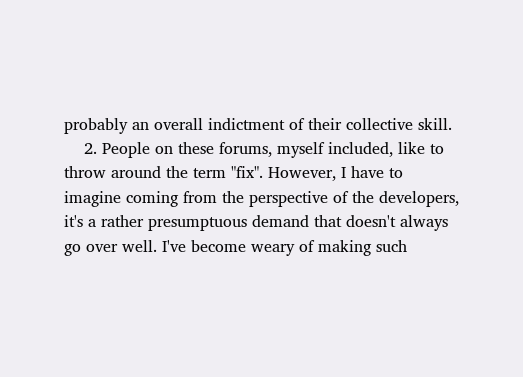probably an overall indictment of their collective skill.
    2. People on these forums, myself included, like to throw around the term "fix". However, I have to imagine coming from the perspective of the developers, it's a rather presumptuous demand that doesn't always go over well. I've become weary of making such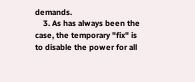demands.
    3. As has always been the case, the temporary "fix" is to disable the power for all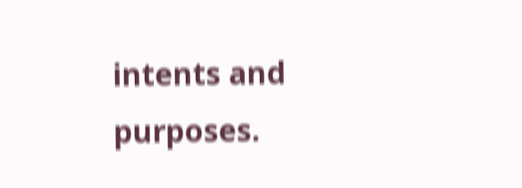intents and purposes.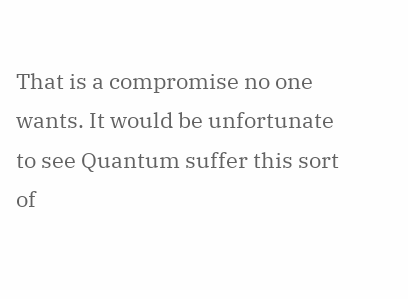That is a compromise no one wants. It would be unfortunate to see Quantum suffer this sort of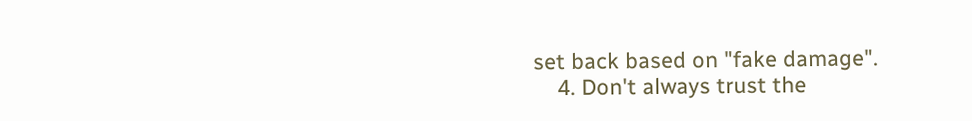set back based on "fake damage".
    4. Don't always trust the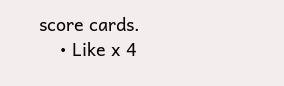score cards.
    • Like x 4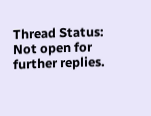Thread Status:
Not open for further replies.